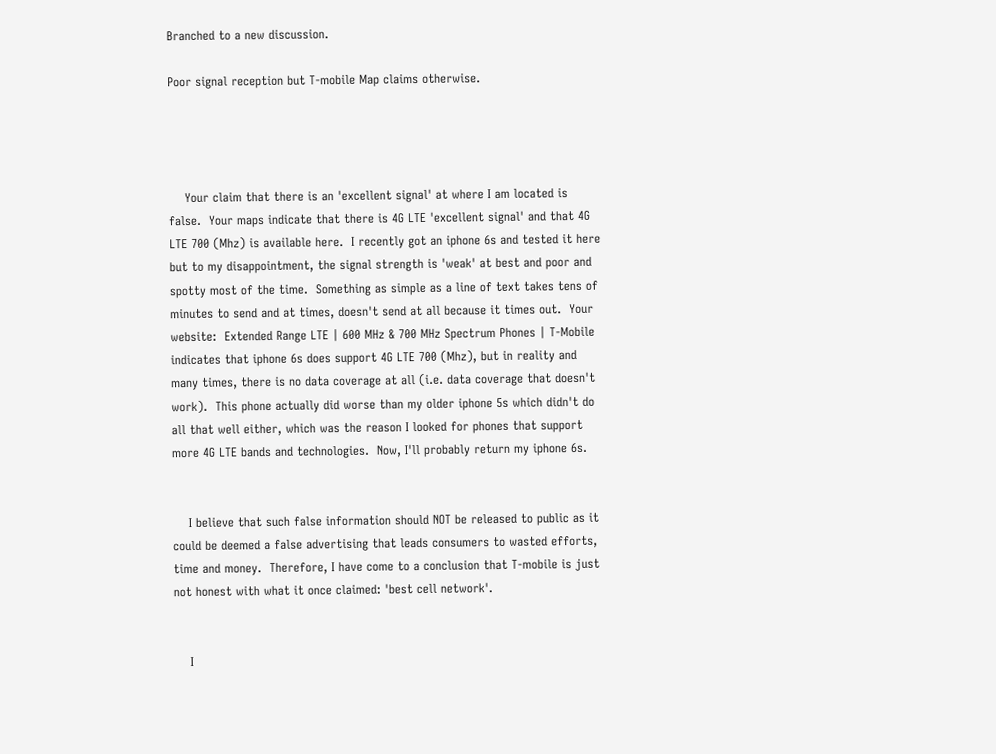Branched to a new discussion.

Poor signal reception but T-mobile Map claims otherwise.




    Your claim that there is an 'excellent signal' at where I am located is false.  Your maps indicate that there is 4G LTE 'excellent signal' and that 4G LTE 700 (Mhz) is available here.  I recently got an iphone 6s and tested it here but to my disappointment, the signal strength is 'weak' at best and poor and spotty most of the time.  Something as simple as a line of text takes tens of minutes to send and at times, doesn't send at all because it times out.  Your website:  Extended Range LTE | 600 MHz & 700 MHz Spectrum Phones | T-Mobile indicates that iphone 6s does support 4G LTE 700 (Mhz), but in reality and many times, there is no data coverage at all (i.e. data coverage that doesn't work).  This phone actually did worse than my older iphone 5s which didn't do all that well either, which was the reason I looked for phones that support more 4G LTE bands and technologies.  Now, I'll probably return my iphone 6s.


    I believe that such false information should NOT be released to public as it could be deemed a false advertising that leads consumers to wasted efforts, time and money.  Therefore, I have come to a conclusion that T-mobile is just not honest with what it once claimed: 'best cell network'.


    I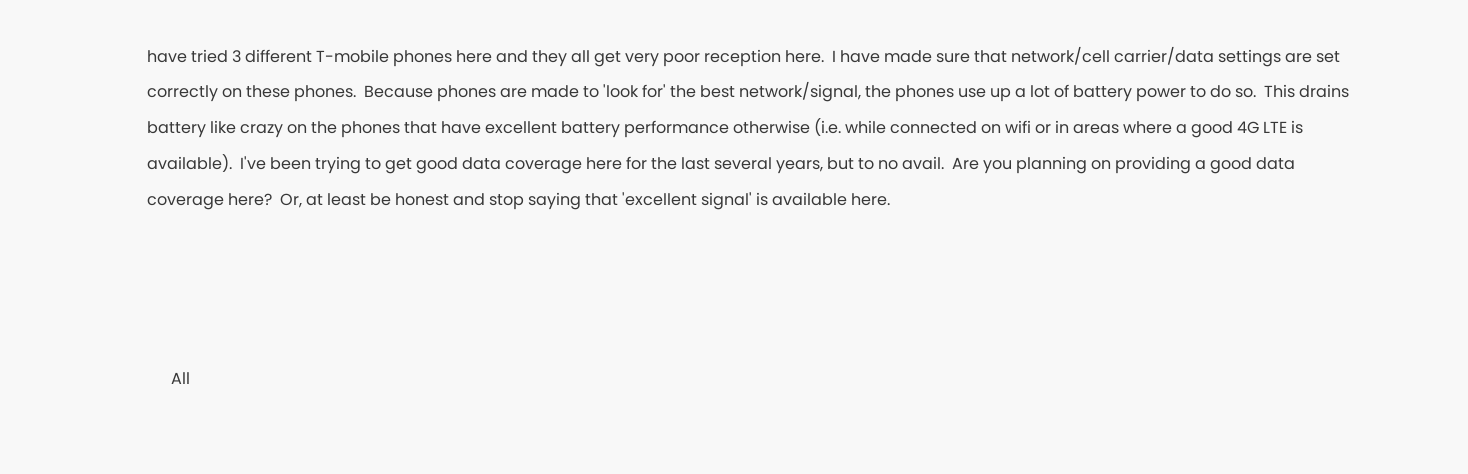have tried 3 different T-mobile phones here and they all get very poor reception here.  I have made sure that network/cell carrier/data settings are set correctly on these phones.  Because phones are made to 'look for' the best network/signal, the phones use up a lot of battery power to do so.  This drains battery like crazy on the phones that have excellent battery performance otherwise (i.e. while connected on wifi or in areas where a good 4G LTE is available).  I've been trying to get good data coverage here for the last several years, but to no avail.  Are you planning on providing a good data coverage here?  Or, at least be honest and stop saying that 'excellent signal' is available here.




      All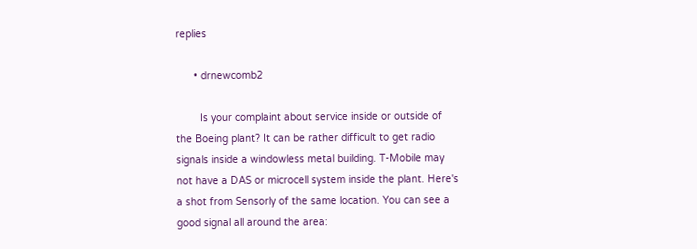replies

      • drnewcomb2

        Is your complaint about service inside or outside of the Boeing plant? It can be rather difficult to get radio signals inside a windowless metal building. T-Mobile may not have a DAS or microcell system inside the plant. Here's a shot from Sensorly of the same location. You can see a good signal all around the area: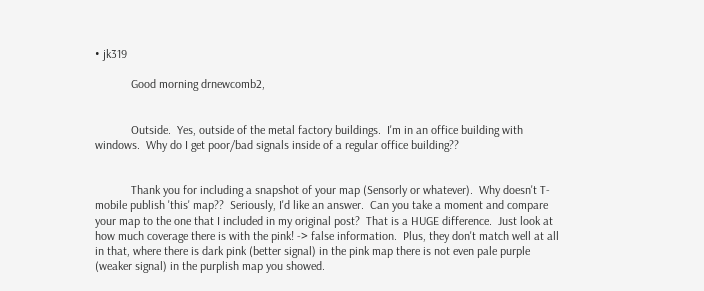• jk319

            Good morning drnewcomb2,


            Outside.  Yes, outside of the metal factory buildings.  I'm in an office building with windows.  Why do I get poor/bad signals inside of a regular office building??


            Thank you for including a snapshot of your map (Sensorly or whatever).  Why doesn't T-mobile publish 'this' map??  Seriously, I'd like an answer.  Can you take a moment and compare your map to the one that I included in my original post?  That is a HUGE difference.  Just look at how much coverage there is with the pink! -> false information.  Plus, they don't match well at all in that, where there is dark pink (better signal) in the pink map there is not even pale purple (weaker signal) in the purplish map you showed.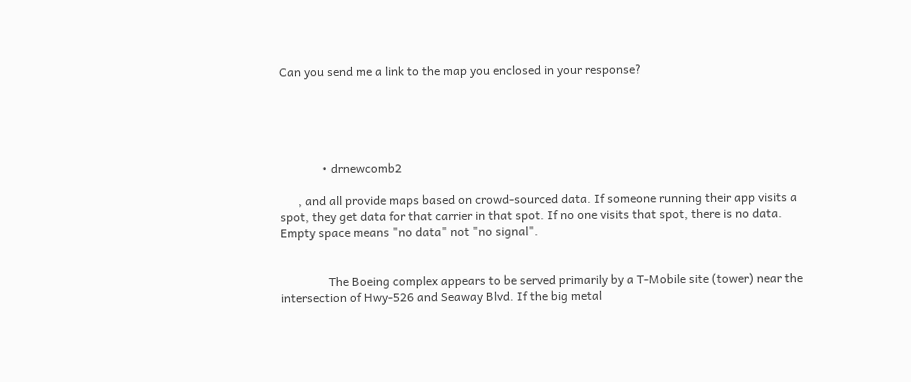Can you send me a link to the map you enclosed in your response?





              • drnewcomb2

      , and all provide maps based on crowd-sourced data. If someone running their app visits a spot, they get data for that carrier in that spot. If no one visits that spot, there is no data. Empty space means "no data" not "no signal".


                The Boeing complex appears to be served primarily by a T-Mobile site (tower) near the intersection of Hwy-526 and Seaway Blvd. If the big metal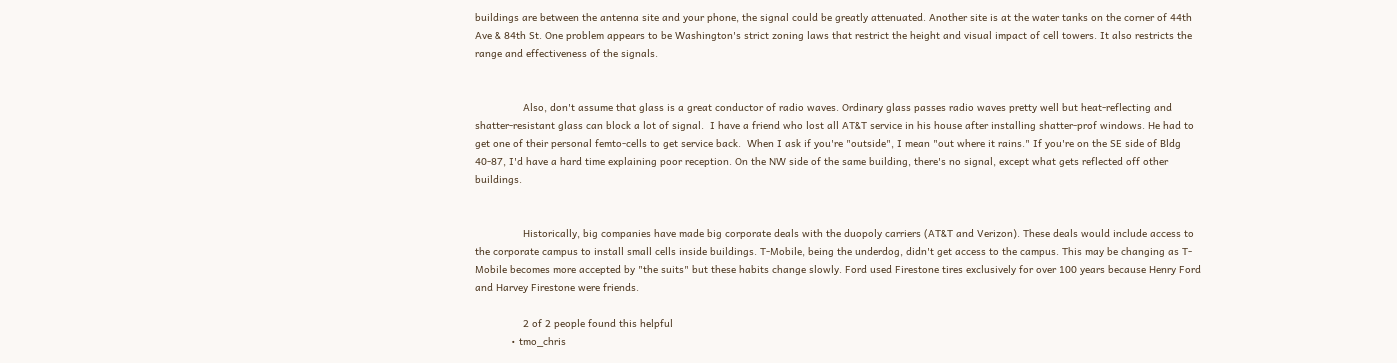buildings are between the antenna site and your phone, the signal could be greatly attenuated. Another site is at the water tanks on the corner of 44th Ave & 84th St. One problem appears to be Washington's strict zoning laws that restrict the height and visual impact of cell towers. It also restricts the range and effectiveness of the signals.


                Also, don't assume that glass is a great conductor of radio waves. Ordinary glass passes radio waves pretty well but heat-reflecting and shatter-resistant glass can block a lot of signal.  I have a friend who lost all AT&T service in his house after installing shatter-prof windows. He had to get one of their personal femto-cells to get service back.  When I ask if you're "outside", I mean "out where it rains." If you're on the SE side of Bldg 40-87, I'd have a hard time explaining poor reception. On the NW side of the same building, there's no signal, except what gets reflected off other buildings.


                Historically, big companies have made big corporate deals with the duopoly carriers (AT&T and Verizon). These deals would include access to the corporate campus to install small cells inside buildings. T-Mobile, being the underdog, didn't get access to the campus. This may be changing as T-Mobile becomes more accepted by "the suits" but these habits change slowly. Ford used Firestone tires exclusively for over 100 years because Henry Ford and Harvey Firestone were friends.

                2 of 2 people found this helpful
            • tmo_chris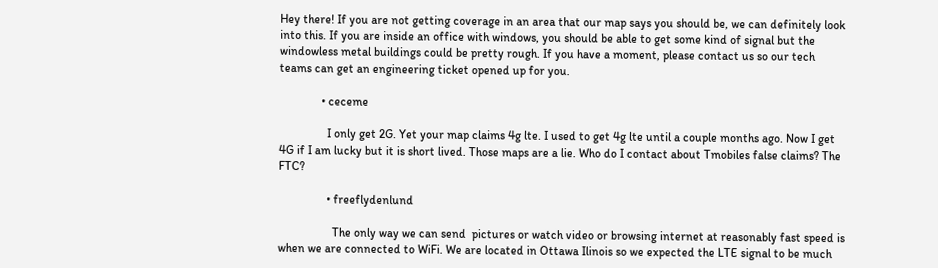Hey there! If you are not getting coverage in an area that our map says you should be, we can definitely look into this. If you are inside an office with windows, you should be able to get some kind of signal but the windowless metal buildings could be pretty rough. If you have a moment, please contact us so our tech teams can get an engineering ticket opened up for you.

              • ceceme

                I only get 2G. Yet your map claims 4g lte. I used to get 4g lte until a couple months ago. Now I get 4G if I am lucky but it is short lived. Those maps are a lie. Who do I contact about Tmobiles false claims? The FTC?

                • freeflydenlund

                  The only way we can send  pictures or watch video or browsing internet at reasonably fast speed is when we are connected to WiFi. We are located in Ottawa Ilinois so we expected the LTE signal to be much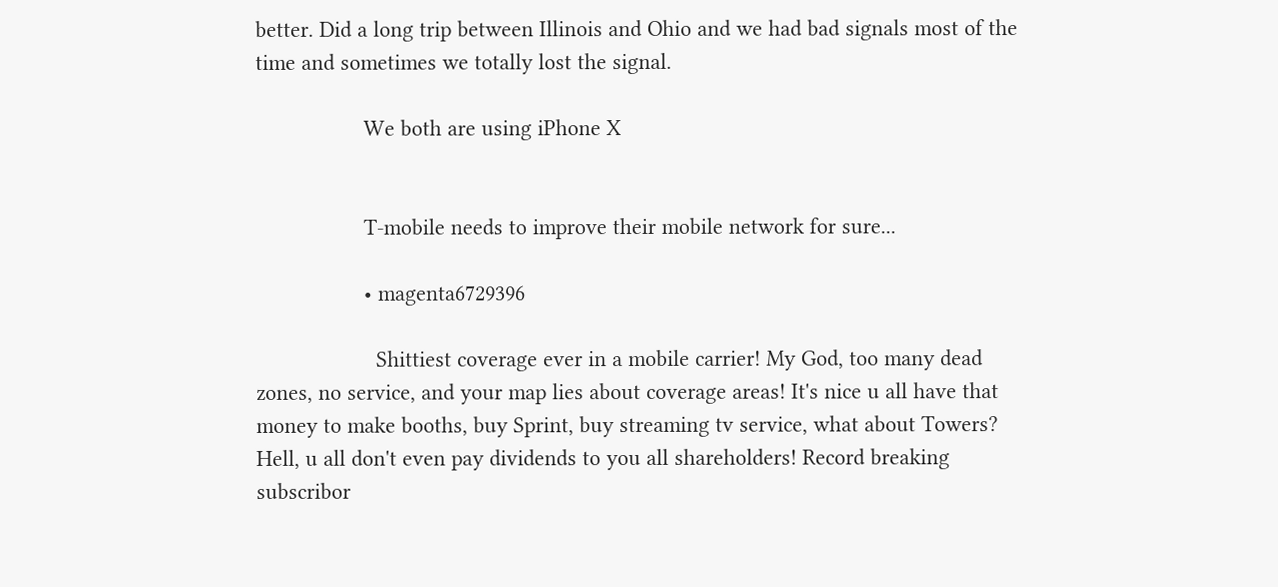better. Did a long trip between Illinois and Ohio and we had bad signals most of the time and sometimes we totally lost the signal.

                  We both are using iPhone X


                  T-mobile needs to improve their mobile network for sure...

                  • magenta6729396

                    Shittiest coverage ever in a mobile carrier! My God, too many dead zones, no service, and your map lies about coverage areas! It's nice u all have that money to make booths, buy Sprint, buy streaming tv service, what about Towers? Hell, u all don't even pay dividends to you all shareholders! Record breaking subscribor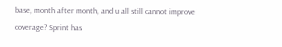base, month after month, and u all still cannot improve coverage? Sprint has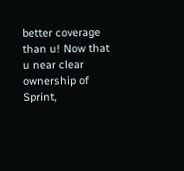better coverage than u! Now that u near clear ownership of Sprint,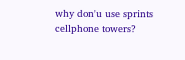why don'u use sprints cellphone towers?